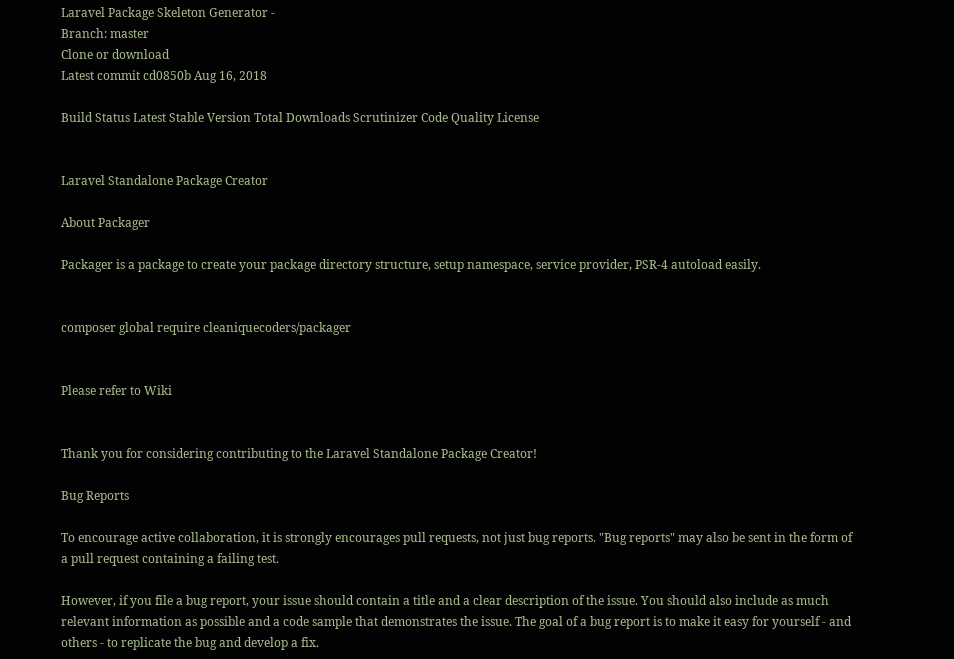Laravel Package Skeleton Generator -
Branch: master
Clone or download
Latest commit cd0850b Aug 16, 2018

Build Status Latest Stable Version Total Downloads Scrutinizer Code Quality License


Laravel Standalone Package Creator

About Packager

Packager is a package to create your package directory structure, setup namespace, service provider, PSR-4 autoload easily.


composer global require cleaniquecoders/packager


Please refer to Wiki


Thank you for considering contributing to the Laravel Standalone Package Creator!

Bug Reports

To encourage active collaboration, it is strongly encourages pull requests, not just bug reports. "Bug reports" may also be sent in the form of a pull request containing a failing test.

However, if you file a bug report, your issue should contain a title and a clear description of the issue. You should also include as much relevant information as possible and a code sample that demonstrates the issue. The goal of a bug report is to make it easy for yourself - and others - to replicate the bug and develop a fix.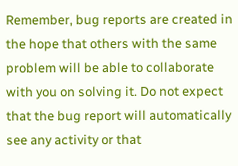Remember, bug reports are created in the hope that others with the same problem will be able to collaborate with you on solving it. Do not expect that the bug report will automatically see any activity or that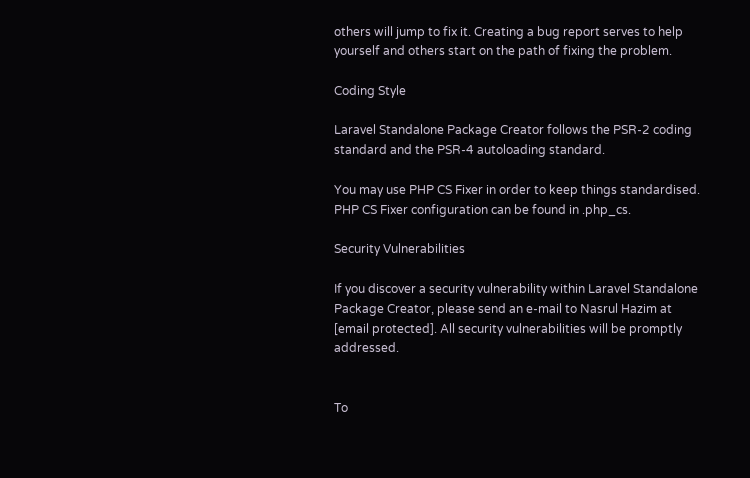others will jump to fix it. Creating a bug report serves to help yourself and others start on the path of fixing the problem.

Coding Style

Laravel Standalone Package Creator follows the PSR-2 coding standard and the PSR-4 autoloading standard.

You may use PHP CS Fixer in order to keep things standardised. PHP CS Fixer configuration can be found in .php_cs.

Security Vulnerabilities

If you discover a security vulnerability within Laravel Standalone Package Creator, please send an e-mail to Nasrul Hazim at [email protected]. All security vulnerabilities will be promptly addressed.


To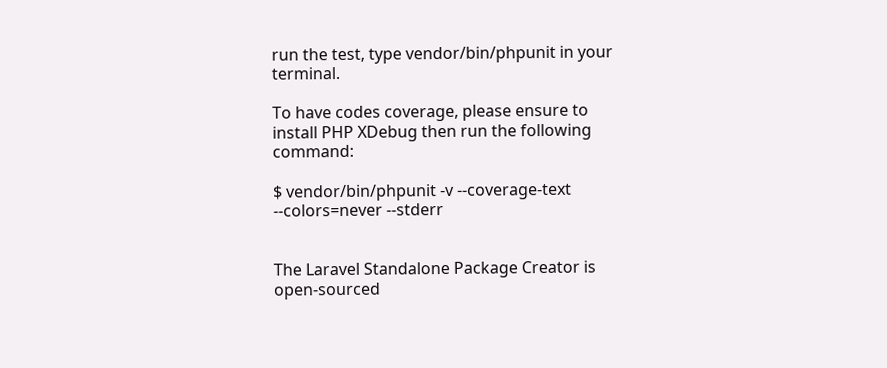run the test, type vendor/bin/phpunit in your terminal.

To have codes coverage, please ensure to install PHP XDebug then run the following command:

$ vendor/bin/phpunit -v --coverage-text --colors=never --stderr


The Laravel Standalone Package Creator is open-sourced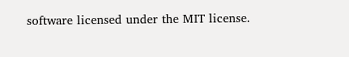software licensed under the MIT license.